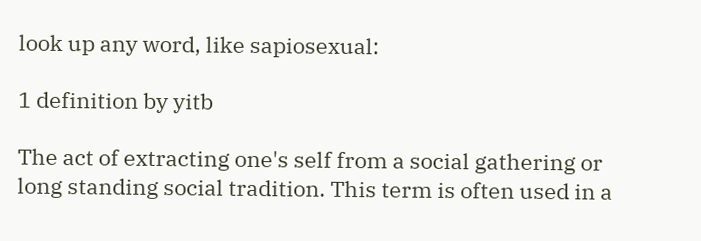look up any word, like sapiosexual:

1 definition by yitb

The act of extracting one's self from a social gathering or long standing social tradition. This term is often used in a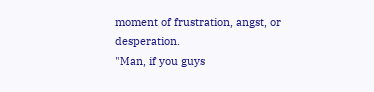moment of frustration, angst, or desperation.
"Man, if you guys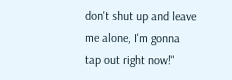don't shut up and leave me alone, I'm gonna tap out right now!"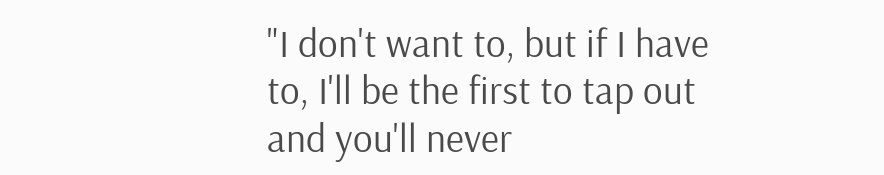"I don't want to, but if I have to, I'll be the first to tap out and you'll never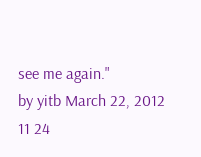see me again."
by yitb March 22, 2012
11 24